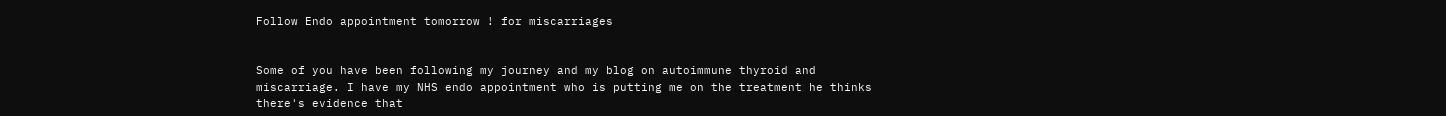Follow Endo appointment tomorrow ! for miscarriages


Some of you have been following my journey and my blog on autoimmune thyroid and miscarriage. I have my NHS endo appointment who is putting me on the treatment he thinks there's evidence that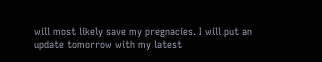will most likely save my pregnacies. I will put an update tomorrow with my latest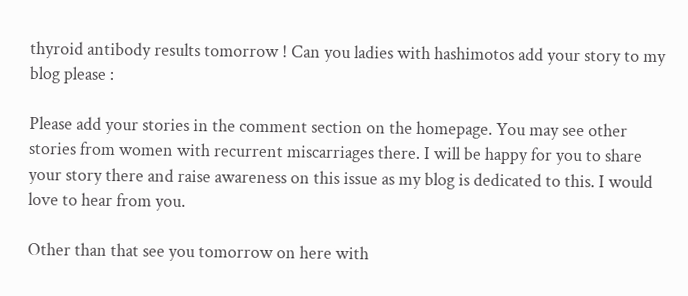thyroid antibody results tomorrow ! Can you ladies with hashimotos add your story to my blog please :

Please add your stories in the comment section on the homepage. You may see other stories from women with recurrent miscarriages there. I will be happy for you to share your story there and raise awareness on this issue as my blog is dedicated to this. I would love to hear from you.

Other than that see you tomorrow on here with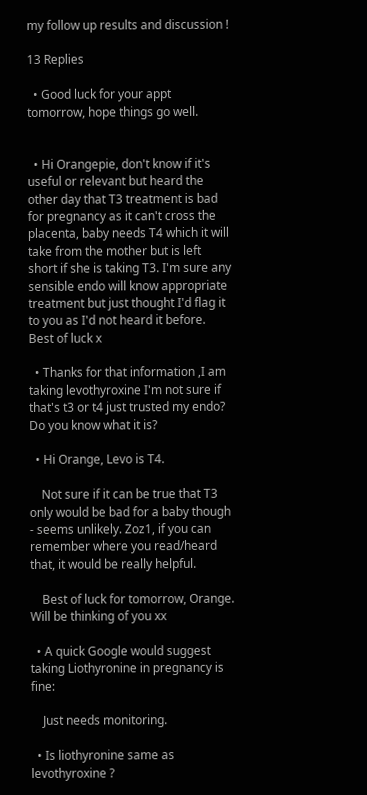my follow up results and discussion !

13 Replies

  • Good luck for your appt tomorrow, hope things go well.


  • Hi Orangepie, don't know if it's useful or relevant but heard the other day that T3 treatment is bad for pregnancy as it can't cross the placenta, baby needs T4 which it will take from the mother but is left short if she is taking T3. I'm sure any sensible endo will know appropriate treatment but just thought I'd flag it to you as I'd not heard it before. Best of luck x

  • Thanks for that information ,I am taking levothyroxine I'm not sure if that's t3 or t4 just trusted my endo? Do you know what it is?

  • Hi Orange, Levo is T4.

    Not sure if it can be true that T3 only would be bad for a baby though - seems unlikely. Zoz1, if you can remember where you read/heard that, it would be really helpful.

    Best of luck for tomorrow, Orange. Will be thinking of you xx

  • A quick Google would suggest taking Liothyronine in pregnancy is fine:

    Just needs monitoring.

  • Is liothyronine same as levothyroxine ?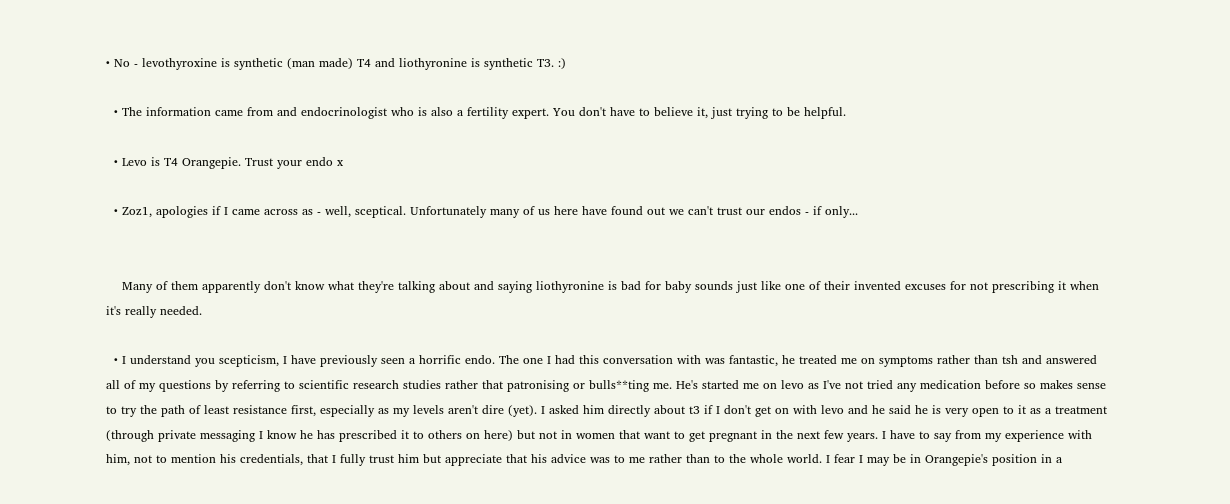• No - levothyroxine is synthetic (man made) T4 and liothyronine is synthetic T3. :)

  • The information came from and endocrinologist who is also a fertility expert. You don't have to believe it, just trying to be helpful.

  • Levo is T4 Orangepie. Trust your endo x

  • Zoz1, apologies if I came across as - well, sceptical. Unfortunately many of us here have found out we can't trust our endos - if only...


    Many of them apparently don't know what they're talking about and saying liothyronine is bad for baby sounds just like one of their invented excuses for not prescribing it when it's really needed.

  • I understand you scepticism, I have previously seen a horrific endo. The one I had this conversation with was fantastic, he treated me on symptoms rather than tsh and answered all of my questions by referring to scientific research studies rather that patronising or bulls**ting me. He's started me on levo as I've not tried any medication before so makes sense to try the path of least resistance first, especially as my levels aren't dire (yet). I asked him directly about t3 if I don't get on with levo and he said he is very open to it as a treatment (through private messaging I know he has prescribed it to others on here) but not in women that want to get pregnant in the next few years. I have to say from my experience with him, not to mention his credentials, that I fully trust him but appreciate that his advice was to me rather than to the whole world. I fear I may be in Orangepie's position in a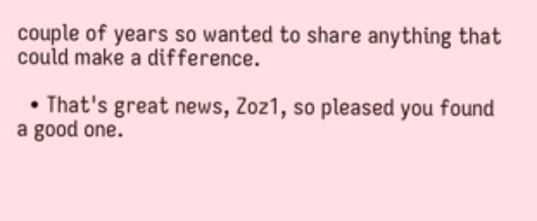couple of years so wanted to share anything that could make a difference.

  • That's great news, Zoz1, so pleased you found a good one.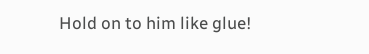Hold on to him like glue!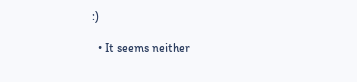:)

  • It seems neither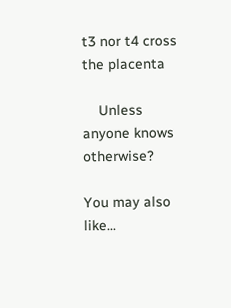t3 nor t4 cross the placenta

    Unless anyone knows otherwise?

You may also like...